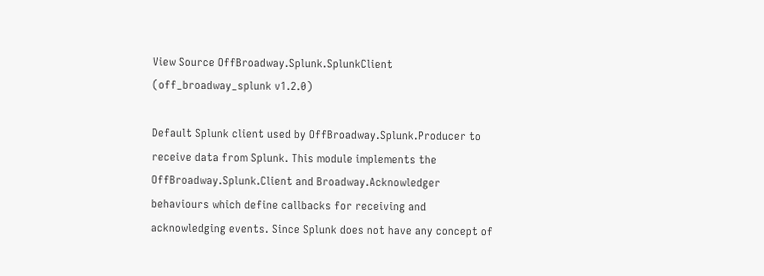View Source OffBroadway.Splunk.SplunkClient (off_broadway_splunk v1.2.0)

Default Splunk client used by OffBroadway.Splunk.Producer to receive data from Splunk. This module implements the OffBroadway.Splunk.Client and Broadway.Acknowledger behaviours which define callbacks for receiving and acknowledging events. Since Splunk does not have any concept of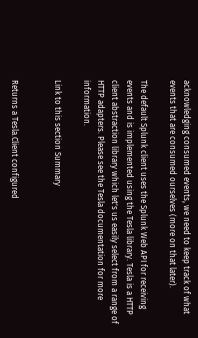acknowledging consumed events, we need to keep track of what events that are consumed ourselves (more on that later).

The default Splunk client uses the Splunk Web API for receiving events and is implemented using the Tesla library. Tesla is a HTTP client abstraction library which let's us easily select from a range of HTTP adapters. Please see the Tesla documentation for more information.

Link to this section Summary


Returns a Tesla.Client configured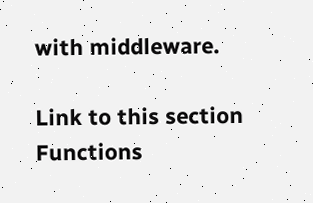with middleware.

Link to this section Functions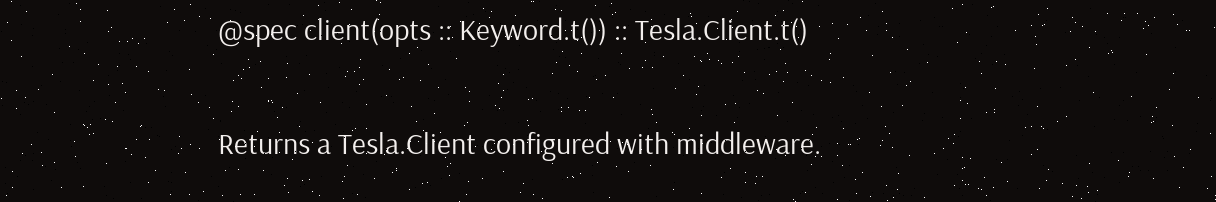@spec client(opts :: Keyword.t()) :: Tesla.Client.t()

Returns a Tesla.Client configured with middleware.